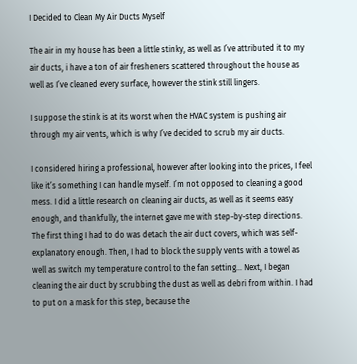I Decided to Clean My Air Ducts Myself

The air in my house has been a little stinky, as well as I’ve attributed it to my air ducts, i have a ton of air fresheners scattered throughout the house as well as I’ve cleaned every surface, however the stink still lingers.

I suppose the stink is at its worst when the HVAC system is pushing air through my air vents, which is why I’ve decided to scrub my air ducts.

I considered hiring a professional, however after looking into the prices, I feel like it’s something I can handle myself. I’m not opposed to cleaning a good mess. I did a little research on cleaning air ducts, as well as it seems easy enough, and thankfully, the internet gave me with step-by-step directions. The first thing I had to do was detach the air duct covers, which was self-explanatory enough. Then, I had to block the supply vents with a towel as well as switch my temperature control to the fan setting… Next, I began cleaning the air duct by scrubbing the dust as well as debri from within. I had to put on a mask for this step, because the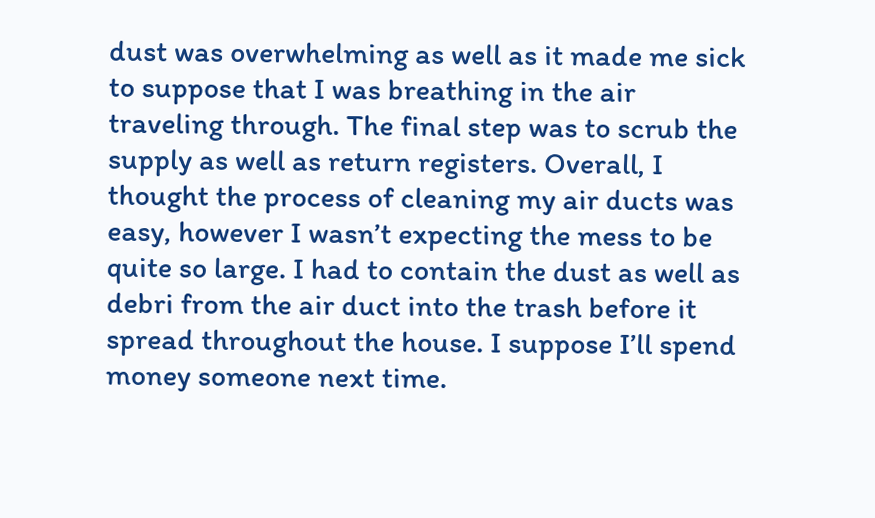dust was overwhelming as well as it made me sick to suppose that I was breathing in the air traveling through. The final step was to scrub the supply as well as return registers. Overall, I thought the process of cleaning my air ducts was easy, however I wasn’t expecting the mess to be quite so large. I had to contain the dust as well as debri from the air duct into the trash before it spread throughout the house. I suppose I’ll spend money someone next time.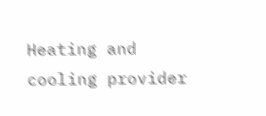Heating and cooling provider